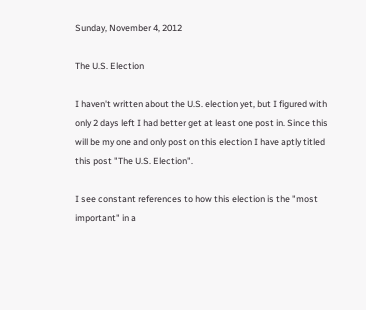Sunday, November 4, 2012

The U.S. Election

I haven't written about the U.S. election yet, but I figured with only 2 days left I had better get at least one post in. Since this will be my one and only post on this election I have aptly titled this post "The U.S. Election".

I see constant references to how this election is the "most important" in a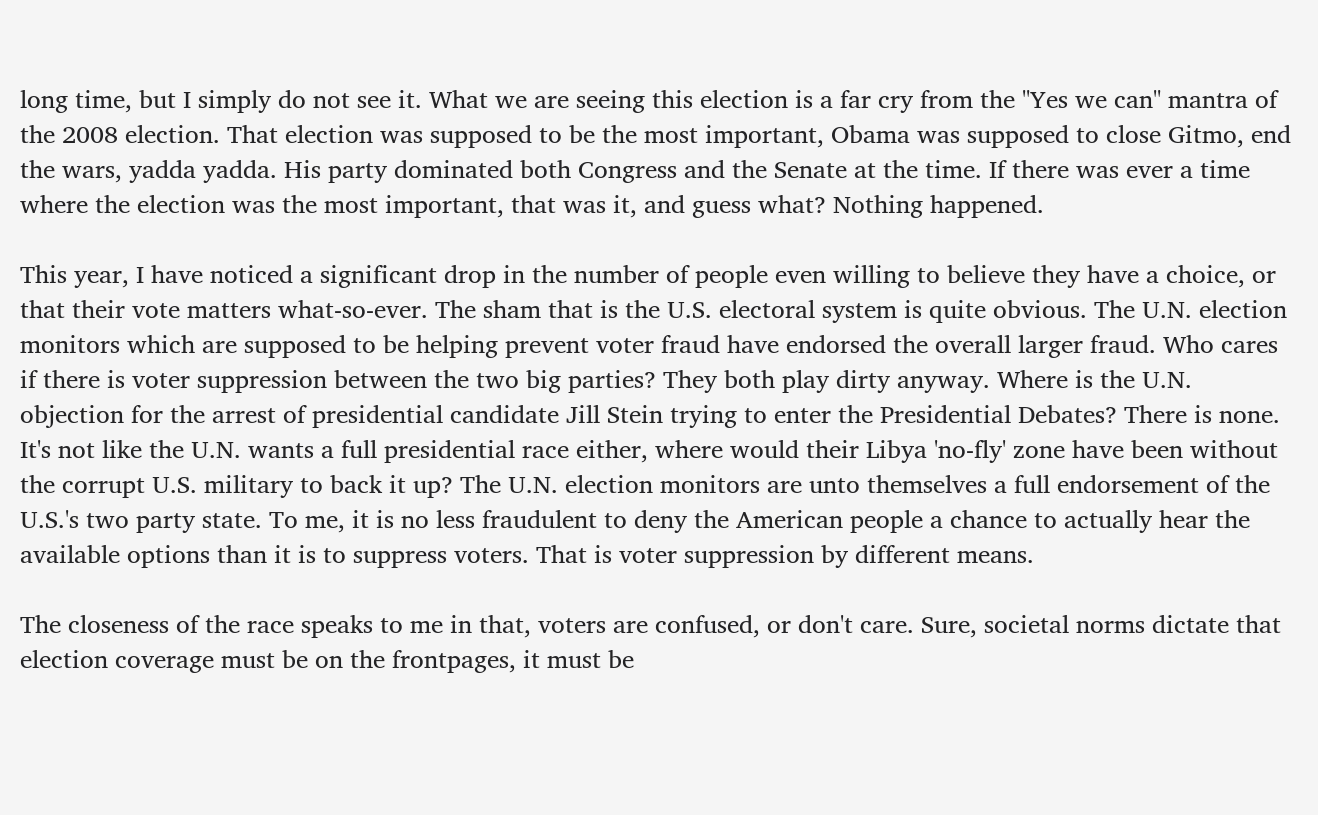long time, but I simply do not see it. What we are seeing this election is a far cry from the "Yes we can" mantra of the 2008 election. That election was supposed to be the most important, Obama was supposed to close Gitmo, end the wars, yadda yadda. His party dominated both Congress and the Senate at the time. If there was ever a time where the election was the most important, that was it, and guess what? Nothing happened.

This year, I have noticed a significant drop in the number of people even willing to believe they have a choice, or that their vote matters what-so-ever. The sham that is the U.S. electoral system is quite obvious. The U.N. election monitors which are supposed to be helping prevent voter fraud have endorsed the overall larger fraud. Who cares if there is voter suppression between the two big parties? They both play dirty anyway. Where is the U.N. objection for the arrest of presidential candidate Jill Stein trying to enter the Presidential Debates? There is none. It's not like the U.N. wants a full presidential race either, where would their Libya 'no-fly' zone have been without the corrupt U.S. military to back it up? The U.N. election monitors are unto themselves a full endorsement of the U.S.'s two party state. To me, it is no less fraudulent to deny the American people a chance to actually hear the available options than it is to suppress voters. That is voter suppression by different means.

The closeness of the race speaks to me in that, voters are confused, or don't care. Sure, societal norms dictate that election coverage must be on the frontpages, it must be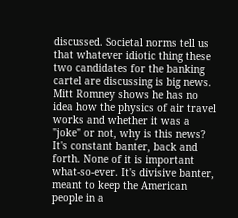discussed. Societal norms tell us that whatever idiotic thing these two candidates for the banking cartel are discussing is big news. Mitt Romney shows he has no idea how the physics of air travel works and whether it was a "joke" or not, why is this news? It's constant banter, back and forth. None of it is important what-so-ever. It's divisive banter, meant to keep the American people in a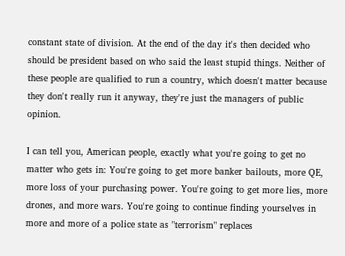constant state of division. At the end of the day it's then decided who should be president based on who said the least stupid things. Neither of these people are qualified to run a country, which doesn't matter because they don't really run it anyway, they're just the managers of public opinion.

I can tell you, American people, exactly what you're going to get no matter who gets in: You're going to get more banker bailouts, more QE, more loss of your purchasing power. You're going to get more lies, more drones, and more wars. You're going to continue finding yourselves in more and more of a police state as "terrorism" replaces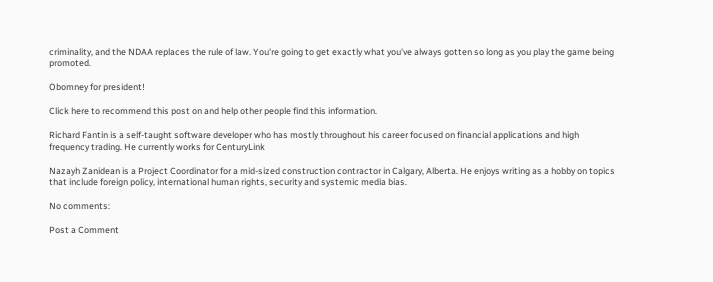criminality, and the NDAA replaces the rule of law. You're going to get exactly what you've always gotten so long as you play the game being promoted.

Obomney for president!

Click here to recommend this post on and help other people find this information.

Richard Fantin is a self-taught software developer who has mostly throughout his career focused on financial applications and high frequency trading. He currently works for CenturyLink

Nazayh Zanidean is a Project Coordinator for a mid-sized construction contractor in Calgary, Alberta. He enjoys writing as a hobby on topics that include foreign policy, international human rights, security and systemic media bias.

No comments:

Post a Comment